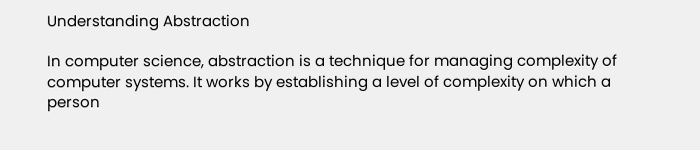Understanding Abstraction

In computer science, abstraction is a technique for managing complexity of computer systems. It works by establishing a level of complexity on which a person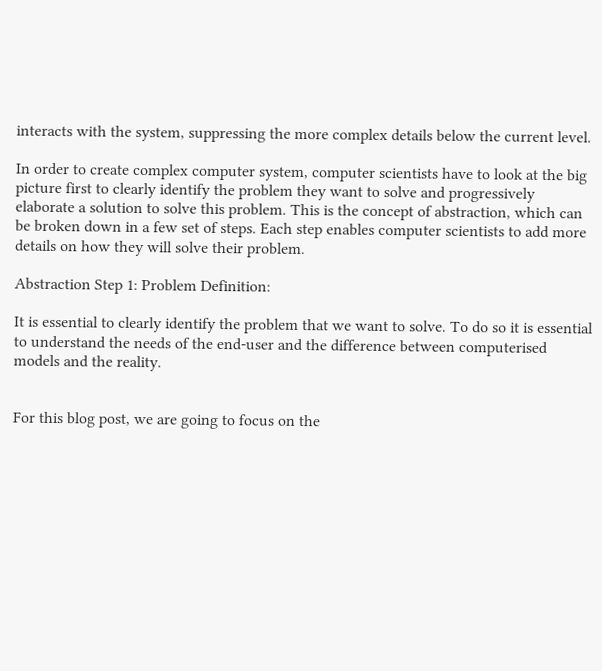interacts with the system, suppressing the more complex details below the current level.

In order to create complex computer system, computer scientists have to look at the big picture first to clearly identify the problem they want to solve and progressively elaborate a solution to solve this problem. This is the concept of abstraction, which can be broken down in a few set of steps. Each step enables computer scientists to add more details on how they will solve their problem.

Abstraction Step 1: Problem Definition:

It is essential to clearly identify the problem that we want to solve. To do so it is essential to understand the needs of the end-user and the difference between computerised models and the reality.


For this blog post, we are going to focus on the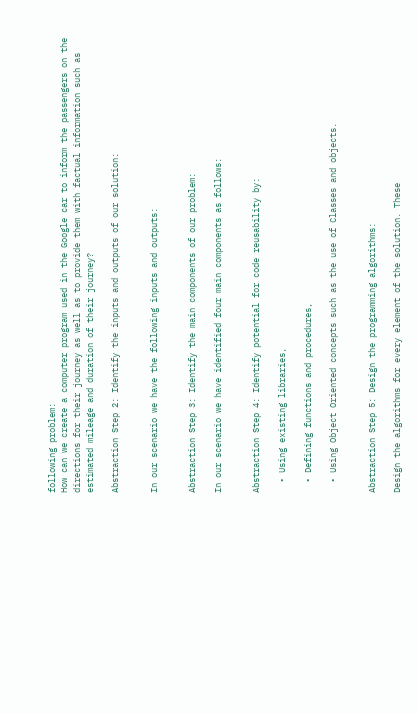following problem:
How can we create a computer program used in the Google car to inform the passengers on the directions for their journey as well as to provide them with factual information such as estimated mileage and duration of their journey?

Abstraction Step 2: Identify the inputs and outputs of our solution:


In our scenario we have the following inputs and outputs:


Abstraction Step 3: Identify the main components of our problem:

In our scenario we have identified four main components as follows:


Abstraction Step 4: Identify potential for code reusability by:

  • Using existing libraries,

  • Defining functions and procedures,

  • Using Object Oriented concepts such as the use of Classes and objects.


Abstraction Step 5: Design the programming algorithms:

Design the algorithms for every element of the solution. These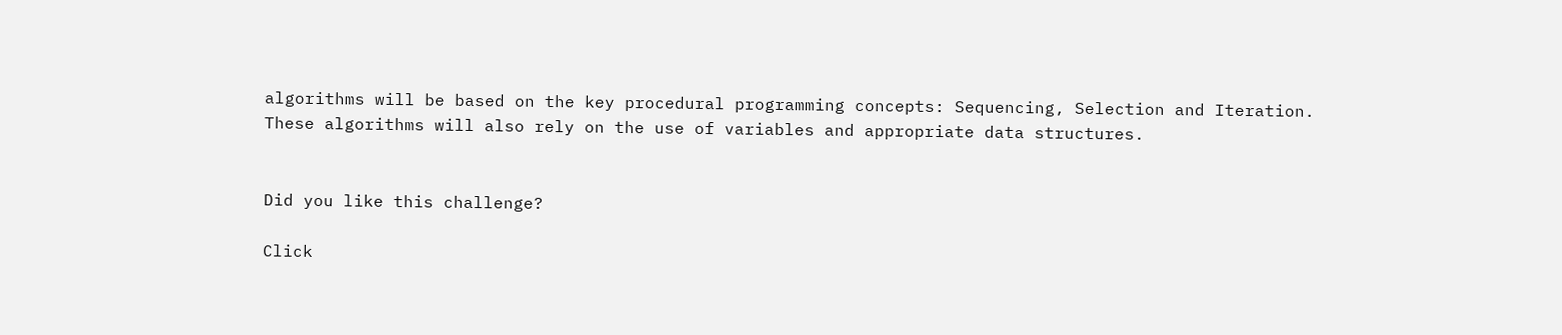algorithms will be based on the key procedural programming concepts: Sequencing, Selection and Iteration.
These algorithms will also rely on the use of variables and appropriate data structures.


Did you like this challenge?

Click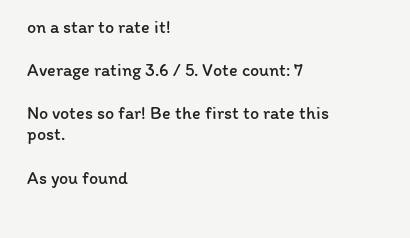on a star to rate it!

Average rating 3.6 / 5. Vote count: 7

No votes so far! Be the first to rate this post.

As you found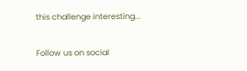this challenge interesting...

Follow us on social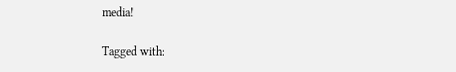media!

Tagged with: